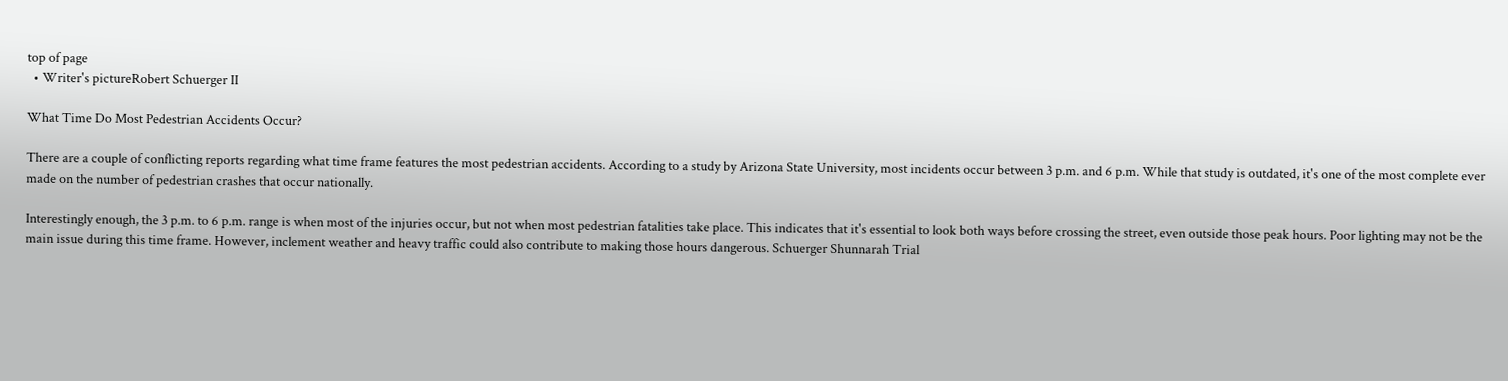top of page
  • Writer's pictureRobert Schuerger II

What Time Do Most Pedestrian Accidents Occur?

There are a couple of conflicting reports regarding what time frame features the most pedestrian accidents. According to a study by Arizona State University, most incidents occur between 3 p.m. and 6 p.m. While that study is outdated, it's one of the most complete ever made on the number of pedestrian crashes that occur nationally.

Interestingly enough, the 3 p.m. to 6 p.m. range is when most of the injuries occur, but not when most pedestrian fatalities take place. This indicates that it's essential to look both ways before crossing the street, even outside those peak hours. Poor lighting may not be the main issue during this time frame. However, inclement weather and heavy traffic could also contribute to making those hours dangerous. Schuerger Shunnarah Trial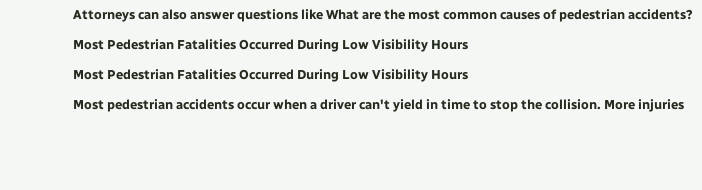Attorneys can also answer questions like What are the most common causes of pedestrian accidents?

Most Pedestrian Fatalities Occurred During Low Visibility Hours

Most Pedestrian Fatalities Occurred During Low Visibility Hours

Most pedestrian accidents occur when a driver can't yield in time to stop the collision. More injuries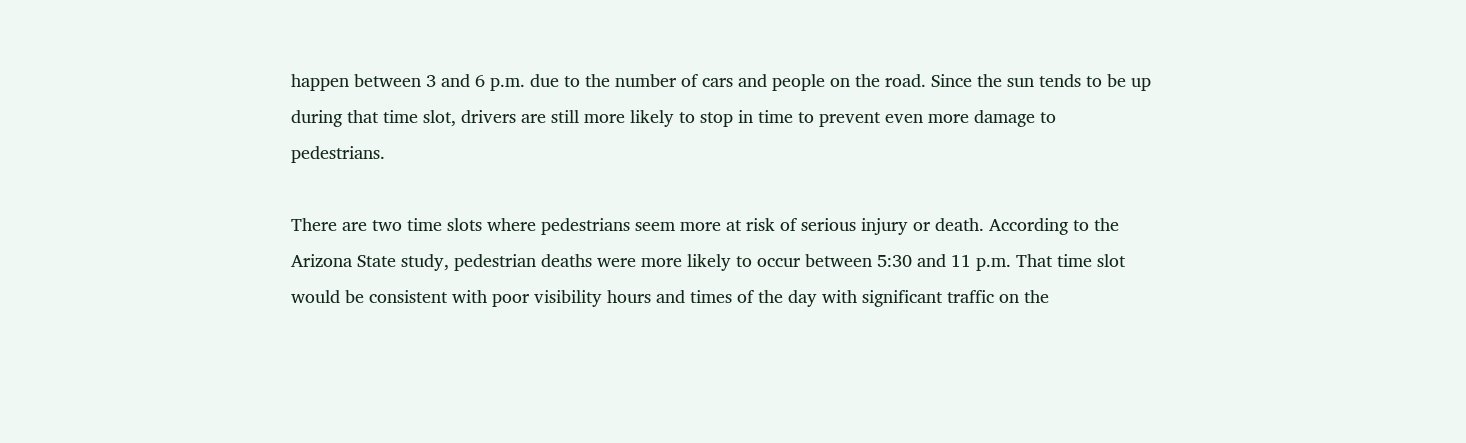happen between 3 and 6 p.m. due to the number of cars and people on the road. Since the sun tends to be up during that time slot, drivers are still more likely to stop in time to prevent even more damage to pedestrians.

There are two time slots where pedestrians seem more at risk of serious injury or death. According to the Arizona State study, pedestrian deaths were more likely to occur between 5:30 and 11 p.m. That time slot would be consistent with poor visibility hours and times of the day with significant traffic on the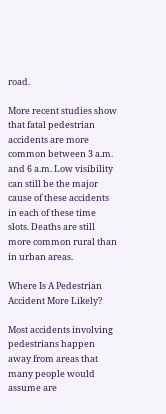road.

More recent studies show that fatal pedestrian accidents are more common between 3 a.m. and 6 a.m. Low visibility can still be the major cause of these accidents in each of these time slots. Deaths are still more common rural than in urban areas.

Where Is A Pedestrian Accident More Likely?

Most accidents involving pedestrians happen away from areas that many people would assume are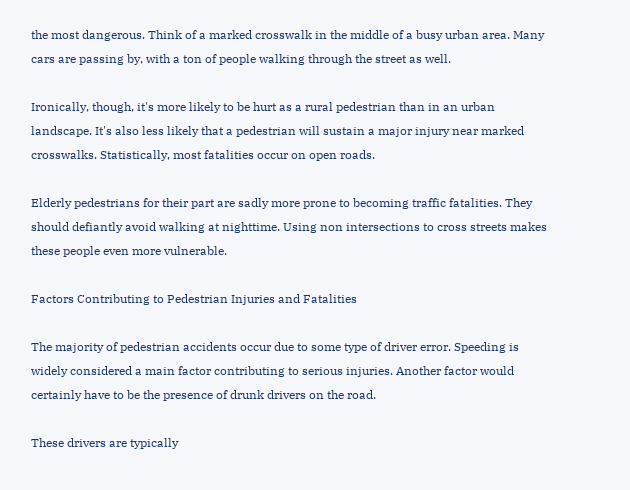the most dangerous. Think of a marked crosswalk in the middle of a busy urban area. Many cars are passing by, with a ton of people walking through the street as well.

Ironically, though, it's more likely to be hurt as a rural pedestrian than in an urban landscape. It's also less likely that a pedestrian will sustain a major injury near marked crosswalks. Statistically, most fatalities occur on open roads.

Elderly pedestrians for their part are sadly more prone to becoming traffic fatalities. They should defiantly avoid walking at nighttime. Using non intersections to cross streets makes these people even more vulnerable.

Factors Contributing to Pedestrian Injuries and Fatalities

The majority of pedestrian accidents occur due to some type of driver error. Speeding is widely considered a main factor contributing to serious injuries. Another factor would certainly have to be the presence of drunk drivers on the road.

These drivers are typically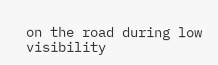on the road during low visibility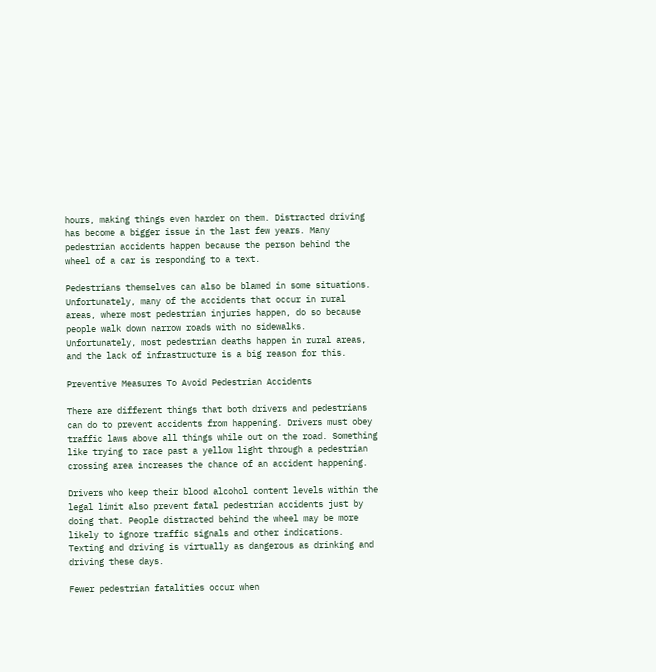hours, making things even harder on them. Distracted driving has become a bigger issue in the last few years. Many pedestrian accidents happen because the person behind the wheel of a car is responding to a text.

Pedestrians themselves can also be blamed in some situations. Unfortunately, many of the accidents that occur in rural areas, where most pedestrian injuries happen, do so because people walk down narrow roads with no sidewalks. Unfortunately, most pedestrian deaths happen in rural areas, and the lack of infrastructure is a big reason for this.

Preventive Measures To Avoid Pedestrian Accidents

There are different things that both drivers and pedestrians can do to prevent accidents from happening. Drivers must obey traffic laws above all things while out on the road. Something like trying to race past a yellow light through a pedestrian crossing area increases the chance of an accident happening.

Drivers who keep their blood alcohol content levels within the legal limit also prevent fatal pedestrian accidents just by doing that. People distracted behind the wheel may be more likely to ignore traffic signals and other indications. Texting and driving is virtually as dangerous as drinking and driving these days.

Fewer pedestrian fatalities occur when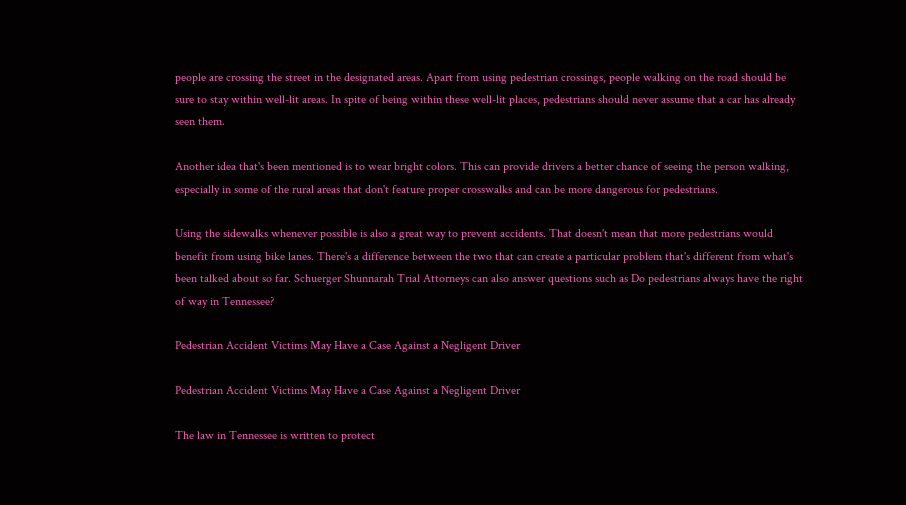people are crossing the street in the designated areas. Apart from using pedestrian crossings, people walking on the road should be sure to stay within well-lit areas. In spite of being within these well-lit places, pedestrians should never assume that a car has already seen them.

Another idea that's been mentioned is to wear bright colors. This can provide drivers a better chance of seeing the person walking, especially in some of the rural areas that don't feature proper crosswalks and can be more dangerous for pedestrians.

Using the sidewalks whenever possible is also a great way to prevent accidents. That doesn't mean that more pedestrians would benefit from using bike lanes. There's a difference between the two that can create a particular problem that's different from what's been talked about so far. Schuerger Shunnarah Trial Attorneys can also answer questions such as Do pedestrians always have the right of way in Tennessee?

Pedestrian Accident Victims May Have a Case Against a Negligent Driver

Pedestrian Accident Victims May Have a Case Against a Negligent Driver

The law in Tennessee is written to protect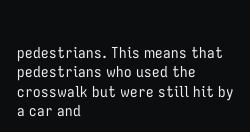pedestrians. This means that pedestrians who used the crosswalk but were still hit by a car and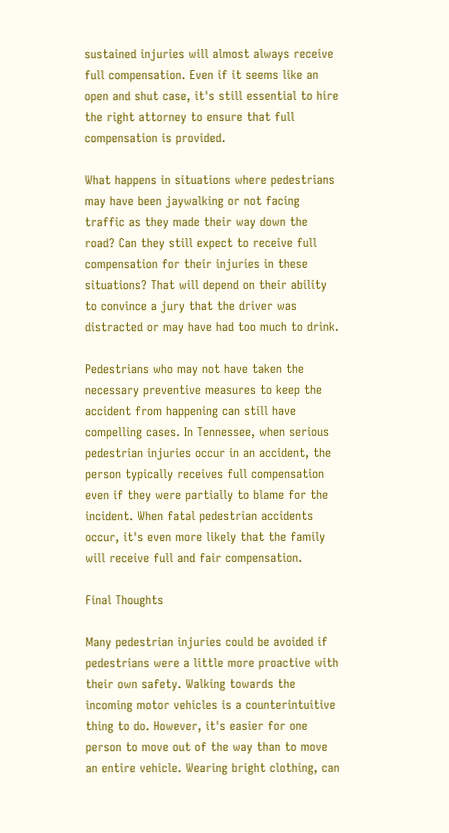sustained injuries will almost always receive full compensation. Even if it seems like an open and shut case, it's still essential to hire the right attorney to ensure that full compensation is provided.

What happens in situations where pedestrians may have been jaywalking or not facing traffic as they made their way down the road? Can they still expect to receive full compensation for their injuries in these situations? That will depend on their ability to convince a jury that the driver was distracted or may have had too much to drink.

Pedestrians who may not have taken the necessary preventive measures to keep the accident from happening can still have compelling cases. In Tennessee, when serious pedestrian injuries occur in an accident, the person typically receives full compensation even if they were partially to blame for the incident. When fatal pedestrian accidents occur, it's even more likely that the family will receive full and fair compensation.

Final Thoughts

Many pedestrian injuries could be avoided if pedestrians were a little more proactive with their own safety. Walking towards the incoming motor vehicles is a counterintuitive thing to do. However, it's easier for one person to move out of the way than to move an entire vehicle. Wearing bright clothing, can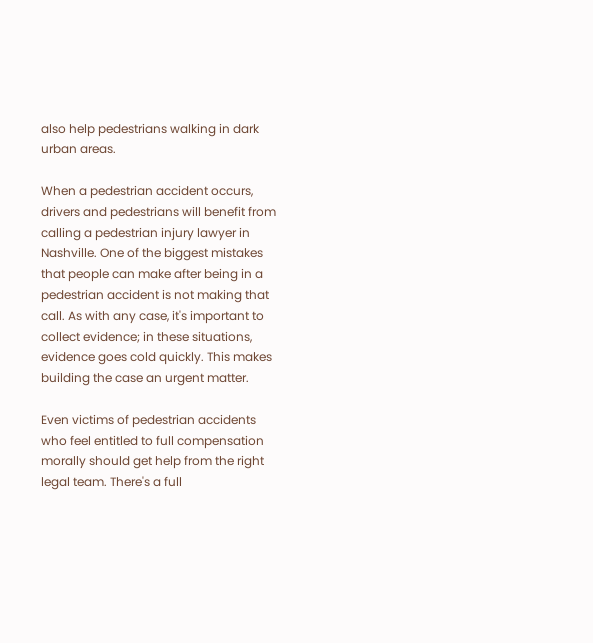also help pedestrians walking in dark urban areas.

When a pedestrian accident occurs, drivers and pedestrians will benefit from calling a pedestrian injury lawyer in Nashville. One of the biggest mistakes that people can make after being in a pedestrian accident is not making that call. As with any case, it's important to collect evidence; in these situations, evidence goes cold quickly. This makes building the case an urgent matter.

Even victims of pedestrian accidents who feel entitled to full compensation morally should get help from the right legal team. There's a full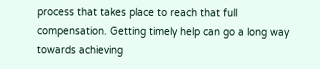process that takes place to reach that full compensation. Getting timely help can go a long way towards achieving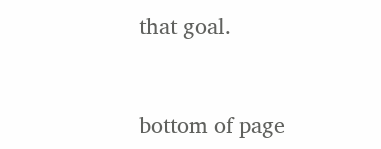that goal.


bottom of page